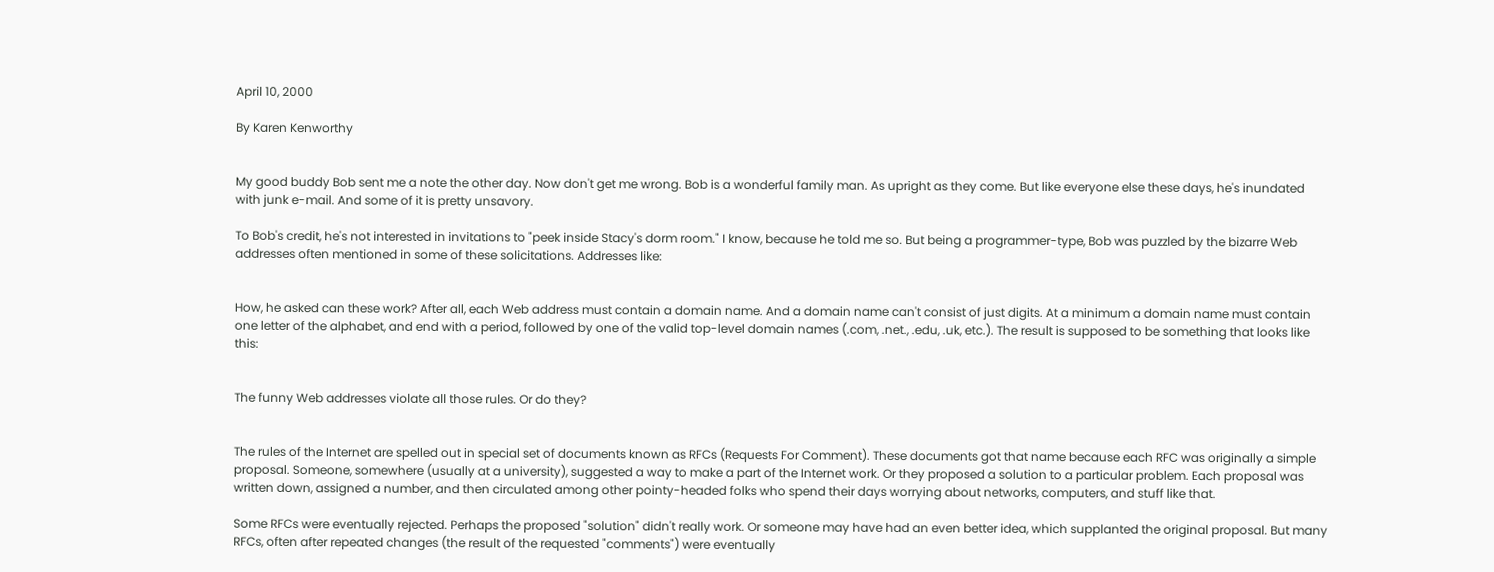April 10, 2000

By Karen Kenworthy


My good buddy Bob sent me a note the other day. Now don't get me wrong. Bob is a wonderful family man. As upright as they come. But like everyone else these days, he's inundated with junk e-mail. And some of it is pretty unsavory.

To Bob's credit, he's not interested in invitations to "peek inside Stacy's dorm room." I know, because he told me so. But being a programmer-type, Bob was puzzled by the bizarre Web addresses often mentioned in some of these solicitations. Addresses like:


How, he asked can these work? After all, each Web address must contain a domain name. And a domain name can't consist of just digits. At a minimum a domain name must contain one letter of the alphabet, and end with a period, followed by one of the valid top-level domain names (.com, .net., .edu, .uk, etc.). The result is supposed to be something that looks like this:


The funny Web addresses violate all those rules. Or do they?


The rules of the Internet are spelled out in special set of documents known as RFCs (Requests For Comment). These documents got that name because each RFC was originally a simple proposal. Someone, somewhere (usually at a university), suggested a way to make a part of the Internet work. Or they proposed a solution to a particular problem. Each proposal was written down, assigned a number, and then circulated among other pointy-headed folks who spend their days worrying about networks, computers, and stuff like that.

Some RFCs were eventually rejected. Perhaps the proposed "solution" didn't really work. Or someone may have had an even better idea, which supplanted the original proposal. But many RFCs, often after repeated changes (the result of the requested "comments") were eventually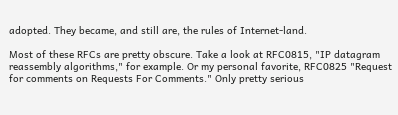adopted. They became, and still are, the rules of Internet-land.

Most of these RFCs are pretty obscure. Take a look at RFC0815, "IP datagram reassembly algorithms," for example. Or my personal favorite, RFC0825 "Request for comments on Requests For Comments." Only pretty serious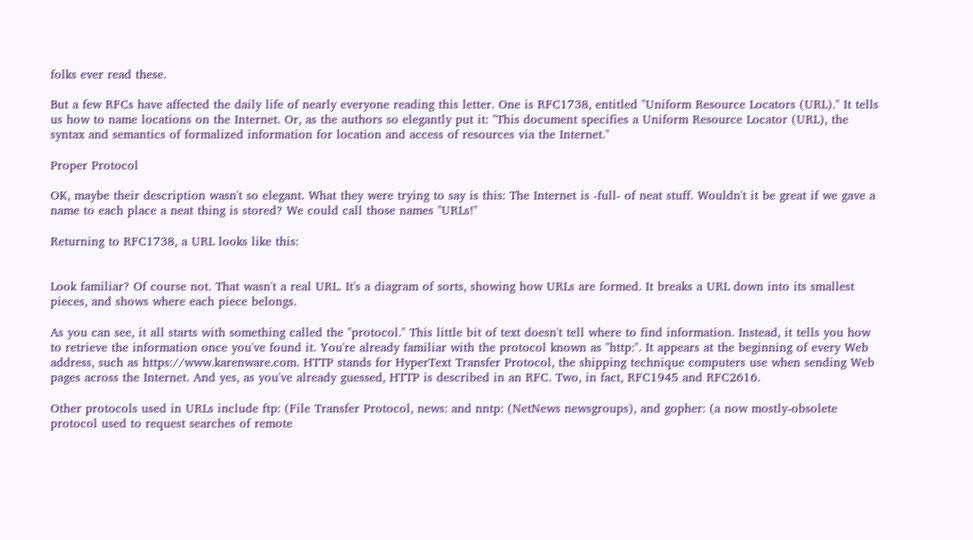folks ever read these.

But a few RFCs have affected the daily life of nearly everyone reading this letter. One is RFC1738, entitled "Uniform Resource Locators (URL)." It tells us how to name locations on the Internet. Or, as the authors so elegantly put it: "This document specifies a Uniform Resource Locator (URL), the syntax and semantics of formalized information for location and access of resources via the Internet."

Proper Protocol

OK, maybe their description wasn't so elegant. What they were trying to say is this: The Internet is -full- of neat stuff. Wouldn't it be great if we gave a name to each place a neat thing is stored? We could call those names "URLs!"

Returning to RFC1738, a URL looks like this:


Look familiar? Of course not. That wasn't a real URL. It's a diagram of sorts, showing how URLs are formed. It breaks a URL down into its smallest pieces, and shows where each piece belongs.

As you can see, it all starts with something called the "protocol." This little bit of text doesn't tell where to find information. Instead, it tells you how to retrieve the information once you've found it. You're already familiar with the protocol known as "http:". It appears at the beginning of every Web address, such as https://www.karenware.com. HTTP stands for HyperText Transfer Protocol, the shipping technique computers use when sending Web pages across the Internet. And yes, as you've already guessed, HTTP is described in an RFC. Two, in fact, RFC1945 and RFC2616.

Other protocols used in URLs include ftp: (File Transfer Protocol, news: and nntp: (NetNews newsgroups), and gopher: (a now mostly-obsolete protocol used to request searches of remote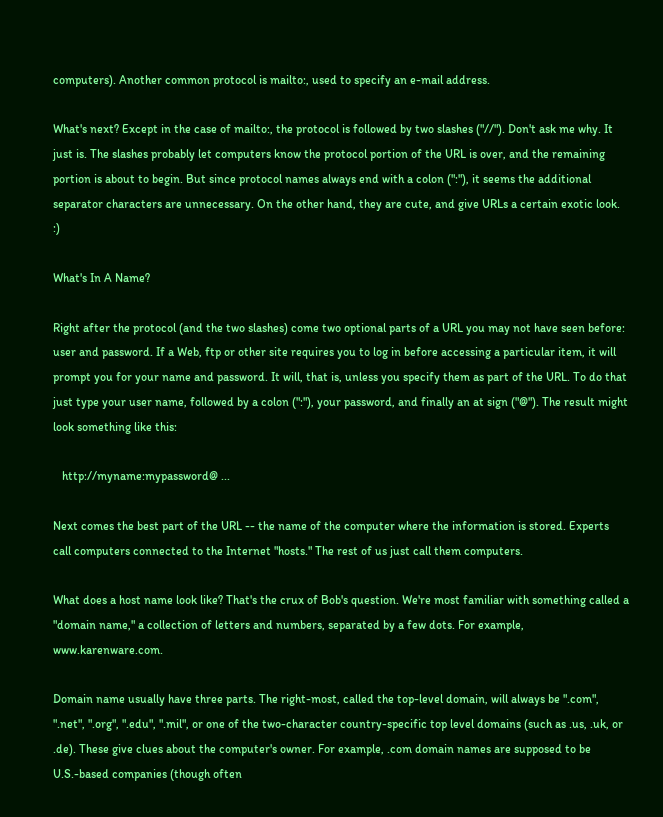computers). Another common protocol is mailto:, used to specify an e-mail address.

What's next? Except in the case of mailto:, the protocol is followed by two slashes ("//"). Don't ask me why. It just is. The slashes probably let computers know the protocol portion of the URL is over, and the remaining portion is about to begin. But since protocol names always end with a colon (":"), it seems the additional separator characters are unnecessary. On the other hand, they are cute, and give URLs a certain exotic look. :)

What's In A Name?

Right after the protocol (and the two slashes) come two optional parts of a URL you may not have seen before: user and password. If a Web, ftp or other site requires you to log in before accessing a particular item, it will prompt you for your name and password. It will, that is, unless you specify them as part of the URL. To do that just type your user name, followed by a colon (":"), your password, and finally an at sign ("@"). The result might look something like this:

   http://myname:mypassword@ ...

Next comes the best part of the URL -- the name of the computer where the information is stored. Experts call computers connected to the Internet "hosts." The rest of us just call them computers.

What does a host name look like? That's the crux of Bob's question. We're most familiar with something called a "domain name," a collection of letters and numbers, separated by a few dots. For example, www.karenware.com.

Domain name usually have three parts. The right-most, called the top-level domain, will always be ".com", ".net", ".org", ".edu", ".mil", or one of the two-character country-specific top level domains (such as .us, .uk, or .de). These give clues about the computer's owner. For example, .com domain names are supposed to be U.S.-based companies (though often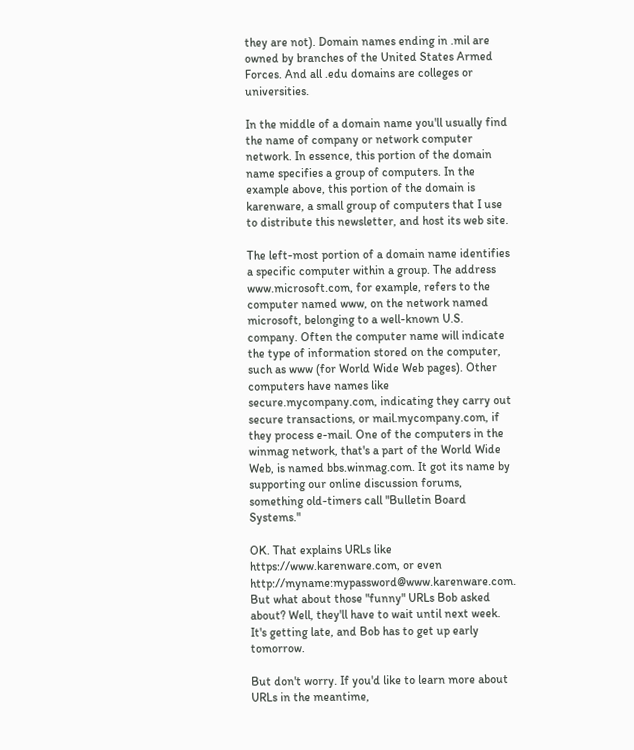they are not). Domain names ending in .mil are owned by branches of the United States Armed Forces. And all .edu domains are colleges or universities.

In the middle of a domain name you'll usually find the name of company or network computer network. In essence, this portion of the domain name specifies a group of computers. In the example above, this portion of the domain is karenware, a small group of computers that I use to distribute this newsletter, and host its web site.

The left-most portion of a domain name identifies a specific computer within a group. The address www.microsoft.com, for example, refers to the computer named www, on the network named microsoft, belonging to a well-known U.S. company. Often the computer name will indicate the type of information stored on the computer, such as www (for World Wide Web pages). Other computers have names like secure.mycompany.com, indicating they carry out secure transactions, or mail.mycompany.com, if they process e-mail. One of the computers in the winmag network, that's a part of the World Wide Web, is named bbs.winmag.com. It got its name by supporting our online discussion forums, something old-timers call "Bulletin Board Systems."

OK. That explains URLs like https://www.karenware.com, or even http://myname:mypassword@www.karenware.com. But what about those "funny" URLs Bob asked about? Well, they'll have to wait until next week. It's getting late, and Bob has to get up early tomorrow.

But don't worry. If you'd like to learn more about URLs in the meantime,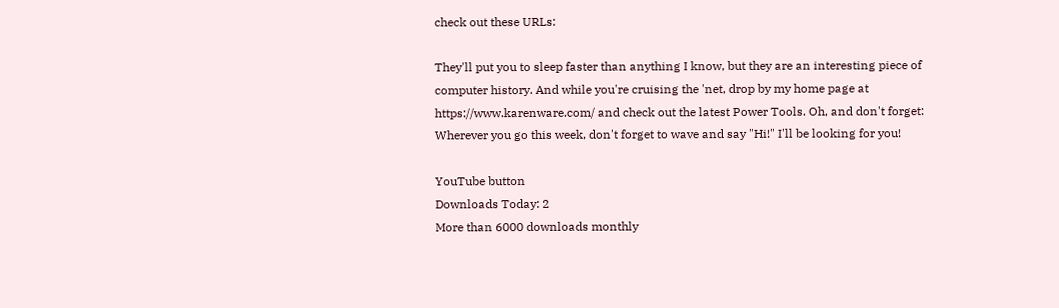check out these URLs:

They'll put you to sleep faster than anything I know, but they are an interesting piece of computer history. And while you're cruising the 'net, drop by my home page at https://www.karenware.com/ and check out the latest Power Tools. Oh, and don't forget: Wherever you go this week, don't forget to wave and say "Hi!" I'll be looking for you!

YouTube button
Downloads Today: 2
More than 6000 downloads monthly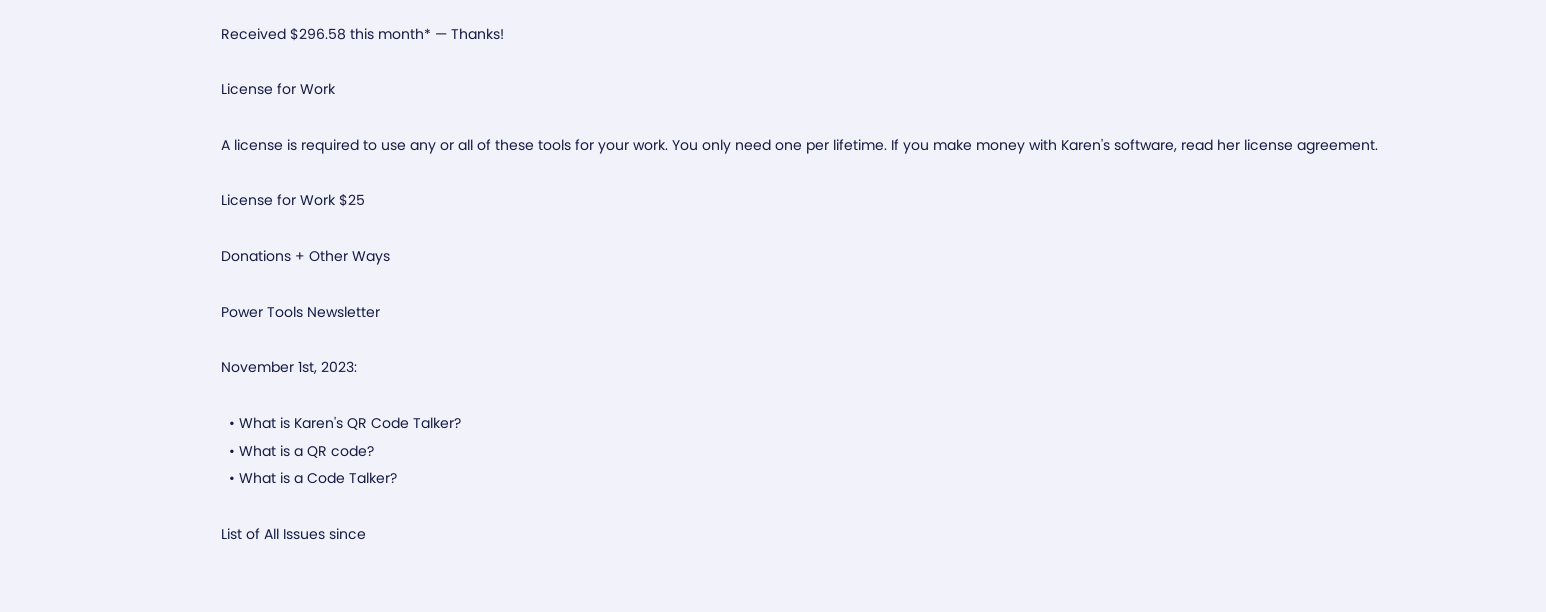Received $296.58 this month* — Thanks!

License for Work

A license is required to use any or all of these tools for your work. You only need one per lifetime. If you make money with Karen's software, read her license agreement.

License for Work $25

Donations + Other Ways

Power Tools Newsletter

November 1st, 2023:

  • What is Karen's QR Code Talker?
  • What is a QR code?
  • What is a Code Talker?

List of All Issues since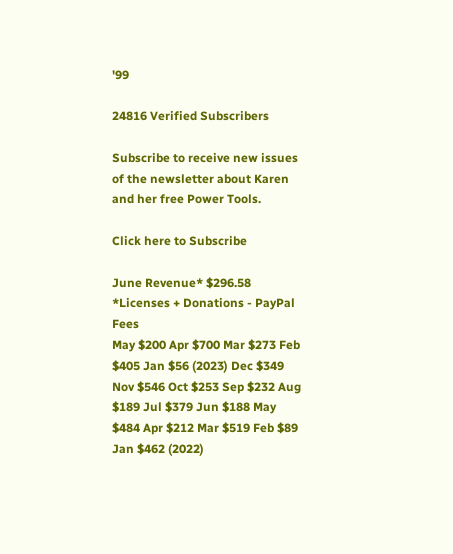'99

24816 Verified Subscribers

Subscribe to receive new issues of the newsletter about Karen and her free Power Tools.

Click here to Subscribe

June Revenue* $296.58
*Licenses + Donations - PayPal Fees
May $200 Apr $700 Mar $273 Feb $405 Jan $56 (2023) Dec $349 Nov $546 Oct $253 Sep $232 Aug $189 Jul $379 Jun $188 May $484 Apr $212 Mar $519 Feb $89 Jan $462 (2022)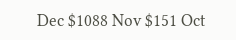Dec $1088 Nov $151 Oct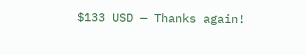$133 USD — Thanks again!